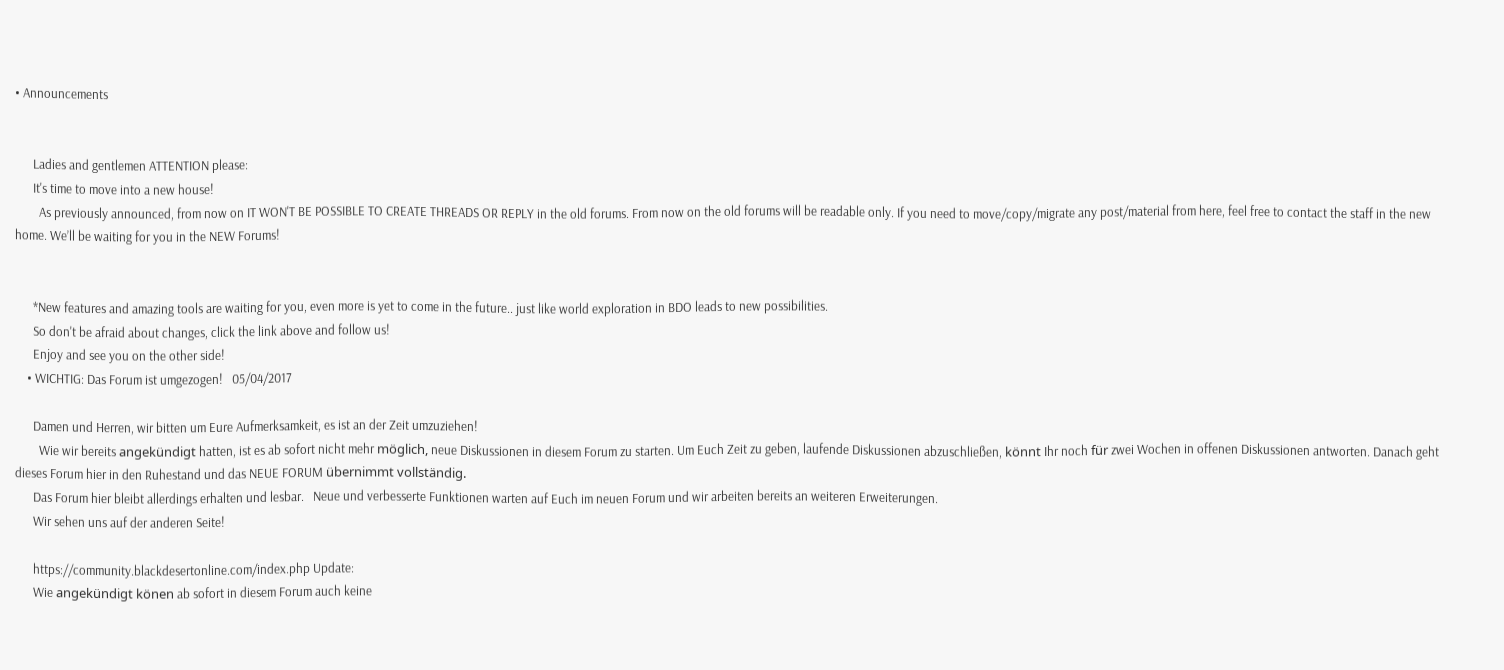• Announcements


      Ladies and gentlemen ATTENTION please:
      It's time to move into a new house!
        As previously announced, from now on IT WON'T BE POSSIBLE TO CREATE THREADS OR REPLY in the old forums. From now on the old forums will be readable only. If you need to move/copy/migrate any post/material from here, feel free to contact the staff in the new home. We’ll be waiting for you in the NEW Forums!


      *New features and amazing tools are waiting for you, even more is yet to come in the future.. just like world exploration in BDO leads to new possibilities.
      So don't be afraid about changes, click the link above and follow us!
      Enjoy and see you on the other side!
    • WICHTIG: Das Forum ist umgezogen!   05/04/2017

      Damen und Herren, wir bitten um Eure Aufmerksamkeit, es ist an der Zeit umzuziehen!
        Wie wir bereits angekündigt hatten, ist es ab sofort nicht mehr möglich, neue Diskussionen in diesem Forum zu starten. Um Euch Zeit zu geben, laufende Diskussionen abzuschließen, könnt Ihr noch für zwei Wochen in offenen Diskussionen antworten. Danach geht dieses Forum hier in den Ruhestand und das NEUE FORUM übernimmt vollständig.
      Das Forum hier bleibt allerdings erhalten und lesbar.   Neue und verbesserte Funktionen warten auf Euch im neuen Forum und wir arbeiten bereits an weiteren Erweiterungen.
      Wir sehen uns auf der anderen Seite!

      https://community.blackdesertonline.com/index.php Update:
      Wie angekündigt könen ab sofort in diesem Forum auch keine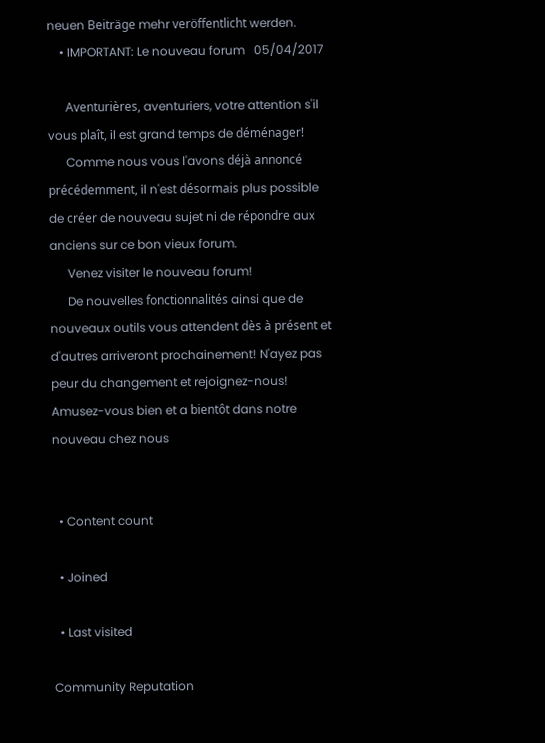neuen Beiträge mehr veröffentlicht werden.
    • IMPORTANT: Le nouveau forum   05/04/2017

      Aventurières, aventuriers, votre attention s'il vous plaît, il est grand temps de déménager!
      Comme nous vous l'avons déjà annoncé précédemment, il n'est désormais plus possible de créer de nouveau sujet ni de répondre aux anciens sur ce bon vieux forum.
      Venez visiter le nouveau forum!
      De nouvelles fonctionnalités ainsi que de nouveaux outils vous attendent dès à présent et d'autres arriveront prochainement! N'ayez pas peur du changement et rejoignez-nous! Amusez-vous bien et a bientôt dans notre nouveau chez nous


  • Content count

  • Joined

  • Last visited

Community Reputation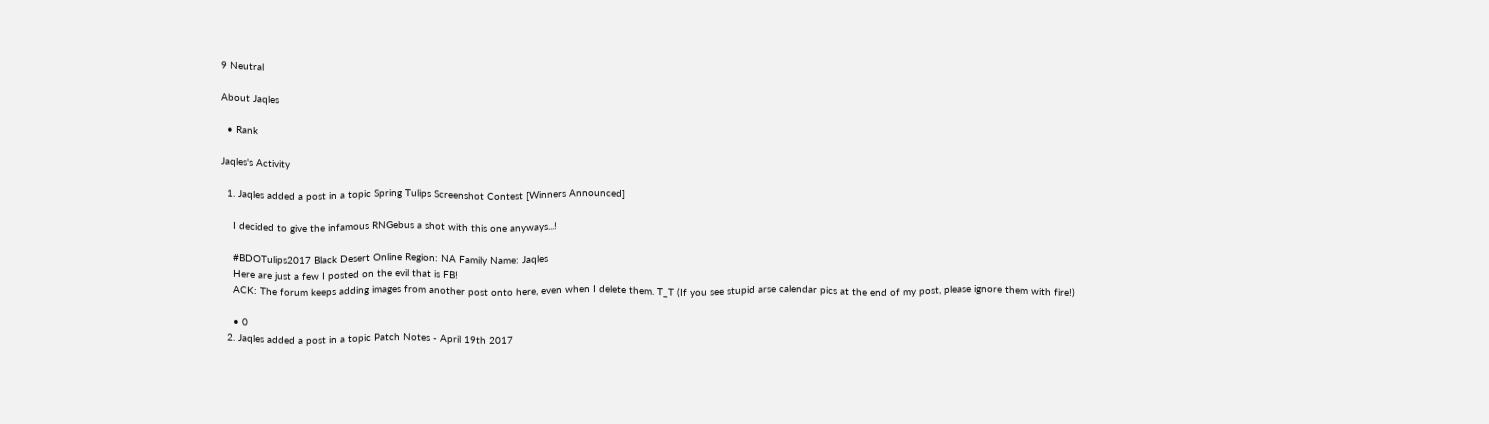9 Neutral

About Jaqles

  • Rank

Jaqles's Activity

  1. Jaqles added a post in a topic Spring Tulips Screenshot Contest [Winners Announced]

    I decided to give the infamous RNGebus a shot with this one anyways...!

    #BDOTulips2017 Black Desert Online Region: NA Family Name: Jaqles
    Here are just a few I posted on the evil that is FB!
    ACK: The forum keeps adding images from another post onto here, even when I delete them. T_T (If you see stupid arse calendar pics at the end of my post, please ignore them with fire!)

    • 0
  2. Jaqles added a post in a topic Patch Notes - April 19th 2017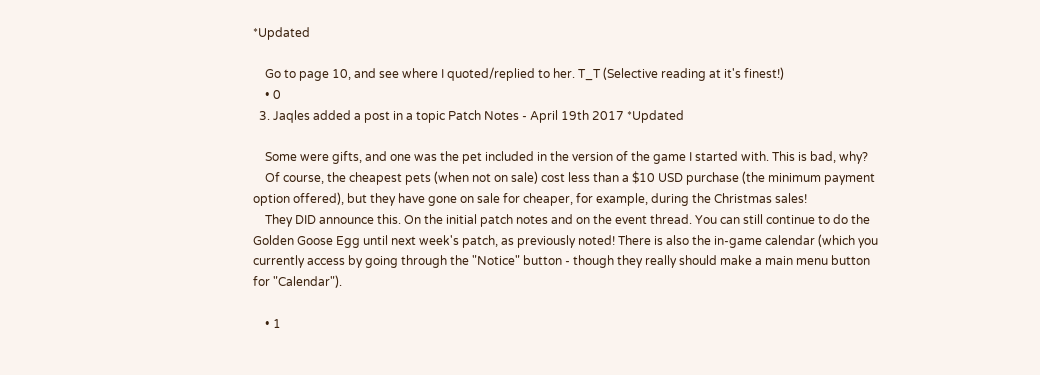*Updated

    Go to page 10, and see where I quoted/replied to her. T_T (Selective reading at it's finest!)
    • 0
  3. Jaqles added a post in a topic Patch Notes - April 19th 2017 *Updated

    Some were gifts, and one was the pet included in the version of the game I started with. This is bad, why?
    Of course, the cheapest pets (when not on sale) cost less than a $10 USD purchase (the minimum payment option offered), but they have gone on sale for cheaper, for example, during the Christmas sales!
    They DID announce this. On the initial patch notes and on the event thread. You can still continue to do the Golden Goose Egg until next week's patch, as previously noted! There is also the in-game calendar (which you currently access by going through the "Notice" button - though they really should make a main menu button for "Calendar").

    • 1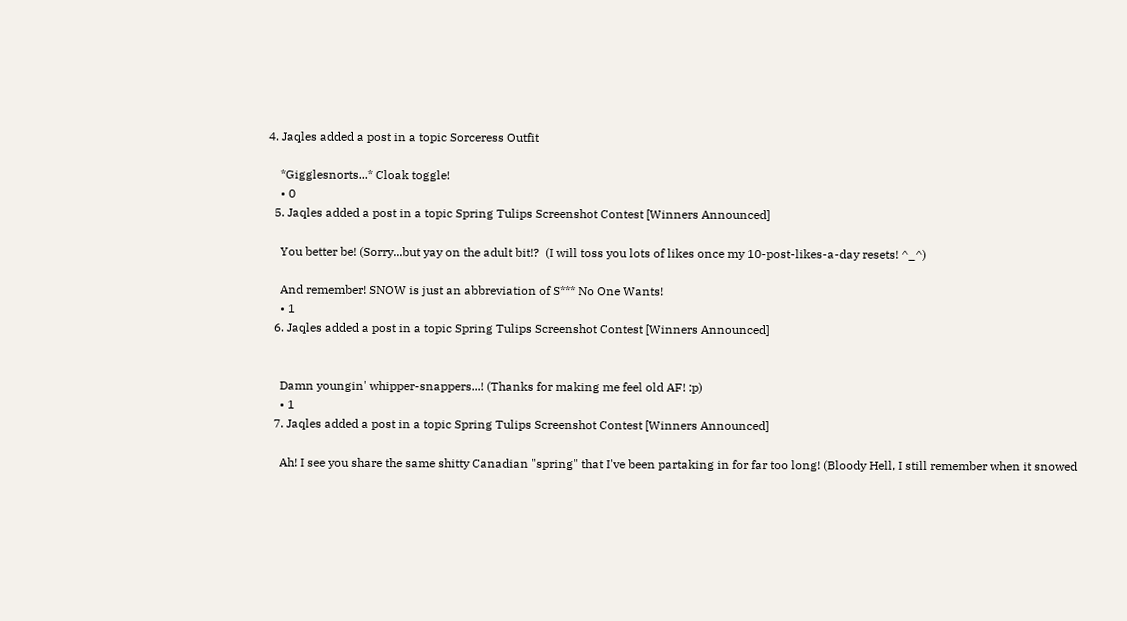4. Jaqles added a post in a topic Sorceress Outfit

    *Gigglesnorts...* Cloak toggle!
    • 0
  5. Jaqles added a post in a topic Spring Tulips Screenshot Contest [Winners Announced]

    You better be! (Sorry...but yay on the adult bit!?  (I will toss you lots of likes once my 10-post-likes-a-day resets! ^_^)

    And remember! SNOW is just an abbreviation of S*** No One Wants!
    • 1
  6. Jaqles added a post in a topic Spring Tulips Screenshot Contest [Winners Announced]


    Damn youngin' whipper-snappers...! (Thanks for making me feel old AF! :p)
    • 1
  7. Jaqles added a post in a topic Spring Tulips Screenshot Contest [Winners Announced]

    Ah! I see you share the same shitty Canadian "spring" that I've been partaking in for far too long! (Bloody Hell, I still remember when it snowed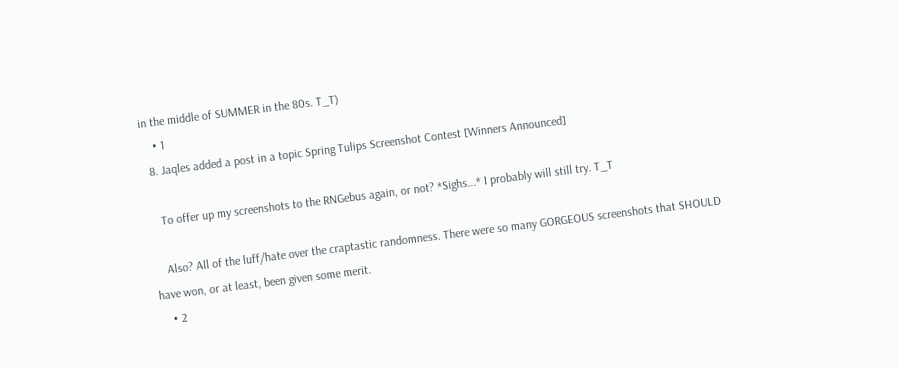in the middle of SUMMER in the 80s. T_T)
    • 1
  8. Jaqles added a post in a topic Spring Tulips Screenshot Contest [Winners Announced]

    To offer up my screenshots to the RNGebus again, or not? *Sighs...* I probably will still try. T_T

    Also? All of the luff/hate over the craptastic randomness. There were so many GORGEOUS screenshots that SHOULD have won, or at least, been given some merit.
    • 2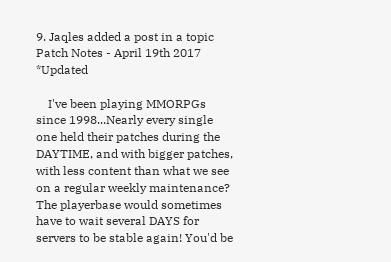9. Jaqles added a post in a topic Patch Notes - April 19th 2017 *Updated

    I've been playing MMORPGs since 1998...Nearly every single one held their patches during the DAYTIME, and with bigger patches, with less content than what we see on a regular weekly maintenance? The playerbase would sometimes have to wait several DAYS for servers to be stable again! You'd be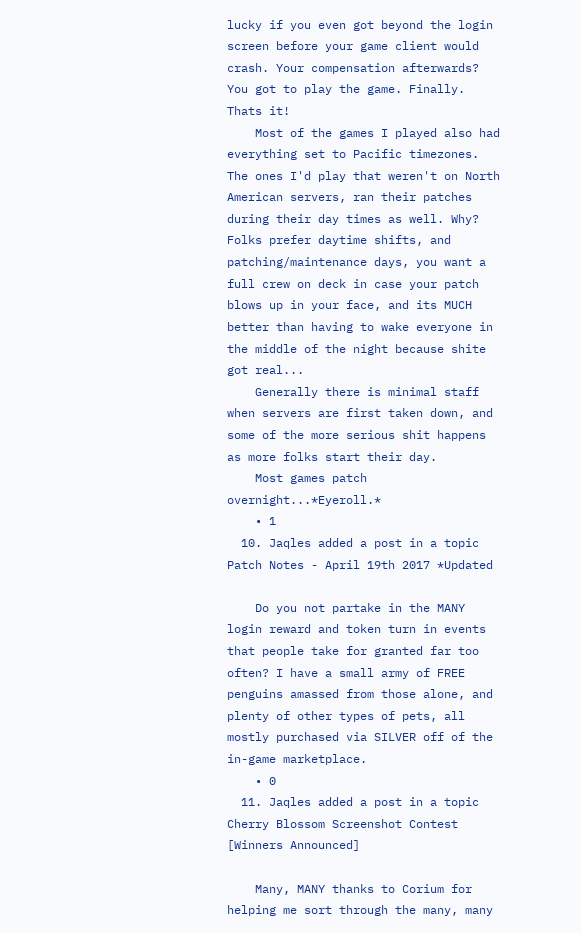lucky if you even got beyond the login screen before your game client would crash. Your compensation afterwards? You got to play the game. Finally. Thats it!
    Most of the games I played also had everything set to Pacific timezones. The ones I'd play that weren't on North American servers, ran their patches during their day times as well. Why? Folks prefer daytime shifts, and patching/maintenance days, you want a full crew on deck in case your patch blows up in your face, and its MUCH better than having to wake everyone in the middle of the night because shite got real...
    Generally there is minimal staff when servers are first taken down, and some of the more serious shit happens as more folks start their day.
    Most games patch overnight...*Eyeroll.*
    • 1
  10. Jaqles added a post in a topic Patch Notes - April 19th 2017 *Updated

    Do you not partake in the MANY login reward and token turn in events that people take for granted far too often? I have a small army of FREE penguins amassed from those alone, and plenty of other types of pets, all mostly purchased via SILVER off of the in-game marketplace.
    • 0
  11. Jaqles added a post in a topic Cherry Blossom Screenshot Contest [Winners Announced]

    Many, MANY thanks to Corium for helping me sort through the many, many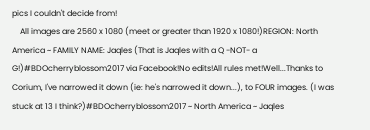pics I couldn't decide from!
    All images are 2560 x 1080 (meet or greater than 1920 x 1080!)REGION: North America ~ FAMILY NAME: Jaqles (That is Jaqles with a Q -NOT- a G!)#BDOcherryblossom2017 via Facebook!No edits!All rules met!Well...Thanks to Corium, I've narrowed it down (ie: he's narrowed it down...), to FOUR images. (I was stuck at 13 I think?)#BDOcherryblossom2017 ~ North America ~ Jaqles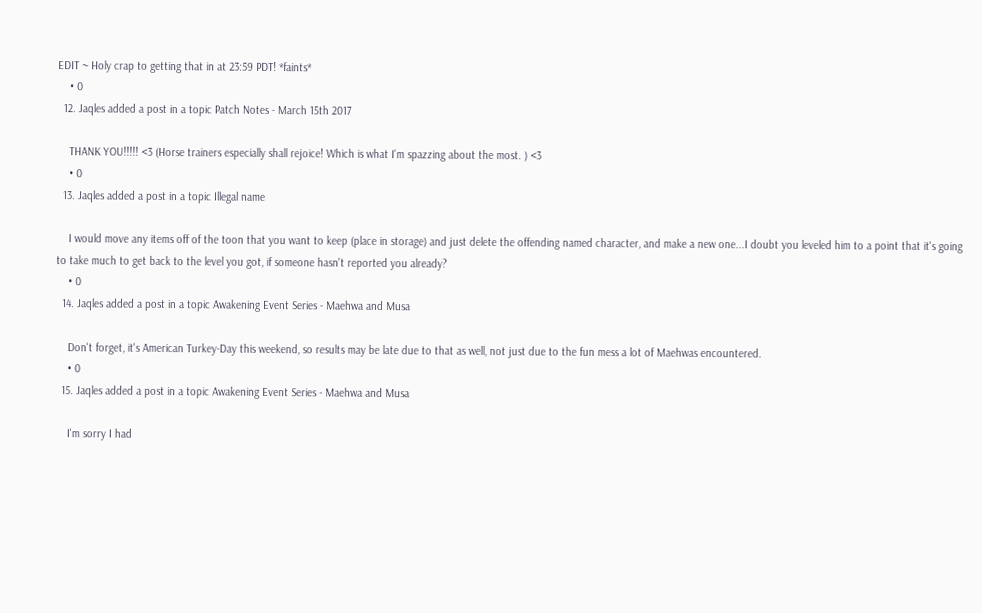EDIT ~ Holy crap to getting that in at 23:59 PDT! *faints*
    • 0
  12. Jaqles added a post in a topic Patch Notes - March 15th 2017

    THANK YOU!!!!! <3 (Horse trainers especially shall rejoice! Which is what I'm spazzing about the most. ) <3
    • 0
  13. Jaqles added a post in a topic Illegal name

    I would move any items off of the toon that you want to keep (place in storage) and just delete the offending named character, and make a new one...I doubt you leveled him to a point that it's going to take much to get back to the level you got, if someone hasn't reported you already?
    • 0
  14. Jaqles added a post in a topic Awakening Event Series - Maehwa and Musa

    Don't forget, it's American Turkey-Day this weekend, so results may be late due to that as well, not just due to the fun mess a lot of Maehwas encountered.
    • 0
  15. Jaqles added a post in a topic Awakening Event Series - Maehwa and Musa

    I'm sorry I had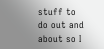stuff to do out and about so I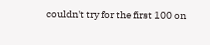couldn't try for the first 100 on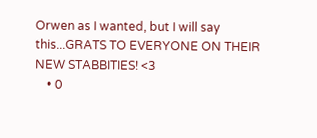Orwen as I wanted, but I will say this...GRATS TO EVERYONE ON THEIR NEW STABBITIES! <3
    • 0